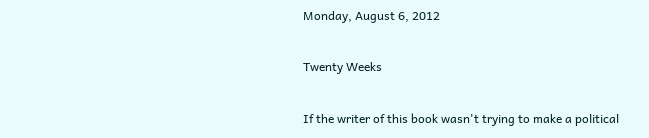Monday, August 6, 2012

Twenty Weeks

If the writer of this book wasn't trying to make a political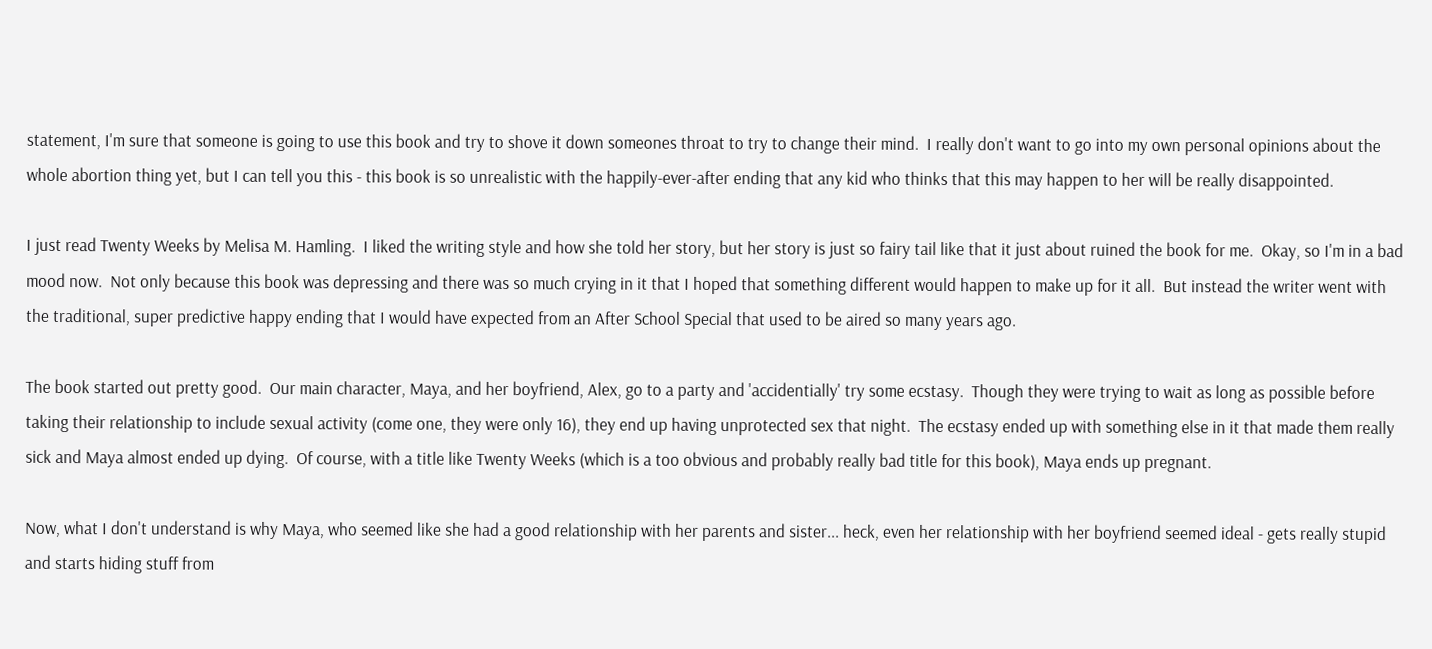statement, I'm sure that someone is going to use this book and try to shove it down someones throat to try to change their mind.  I really don't want to go into my own personal opinions about the whole abortion thing yet, but I can tell you this - this book is so unrealistic with the happily-ever-after ending that any kid who thinks that this may happen to her will be really disappointed.

I just read Twenty Weeks by Melisa M. Hamling.  I liked the writing style and how she told her story, but her story is just so fairy tail like that it just about ruined the book for me.  Okay, so I'm in a bad mood now.  Not only because this book was depressing and there was so much crying in it that I hoped that something different would happen to make up for it all.  But instead the writer went with the traditional, super predictive happy ending that I would have expected from an After School Special that used to be aired so many years ago.

The book started out pretty good.  Our main character, Maya, and her boyfriend, Alex, go to a party and 'accidentially' try some ecstasy.  Though they were trying to wait as long as possible before taking their relationship to include sexual activity (come one, they were only 16), they end up having unprotected sex that night.  The ecstasy ended up with something else in it that made them really sick and Maya almost ended up dying.  Of course, with a title like Twenty Weeks (which is a too obvious and probably really bad title for this book), Maya ends up pregnant.

Now, what I don't understand is why Maya, who seemed like she had a good relationship with her parents and sister... heck, even her relationship with her boyfriend seemed ideal - gets really stupid and starts hiding stuff from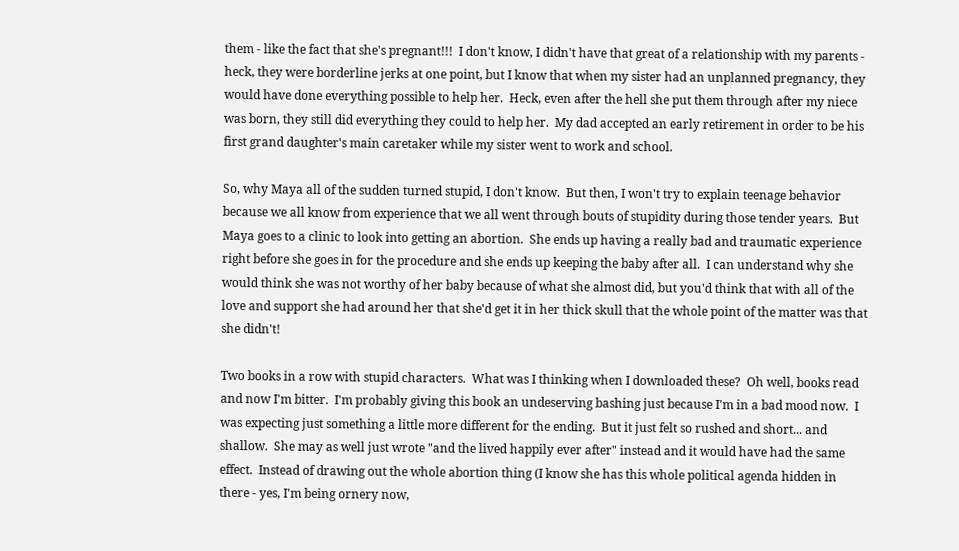them - like the fact that she's pregnant!!!  I don't know, I didn't have that great of a relationship with my parents - heck, they were borderline jerks at one point, but I know that when my sister had an unplanned pregnancy, they would have done everything possible to help her.  Heck, even after the hell she put them through after my niece was born, they still did everything they could to help her.  My dad accepted an early retirement in order to be his first grand daughter's main caretaker while my sister went to work and school.

So, why Maya all of the sudden turned stupid, I don't know.  But then, I won't try to explain teenage behavior because we all know from experience that we all went through bouts of stupidity during those tender years.  But Maya goes to a clinic to look into getting an abortion.  She ends up having a really bad and traumatic experience right before she goes in for the procedure and she ends up keeping the baby after all.  I can understand why she would think she was not worthy of her baby because of what she almost did, but you'd think that with all of the love and support she had around her that she'd get it in her thick skull that the whole point of the matter was that she didn't!

Two books in a row with stupid characters.  What was I thinking when I downloaded these?  Oh well, books read and now I'm bitter.  I'm probably giving this book an undeserving bashing just because I'm in a bad mood now.  I was expecting just something a little more different for the ending.  But it just felt so rushed and short... and shallow.  She may as well just wrote "and the lived happily ever after" instead and it would have had the same effect.  Instead of drawing out the whole abortion thing (I know she has this whole political agenda hidden in there - yes, I'm being ornery now,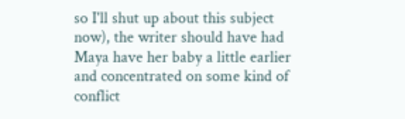so I'll shut up about this subject now), the writer should have had Maya have her baby a little earlier and concentrated on some kind of conflict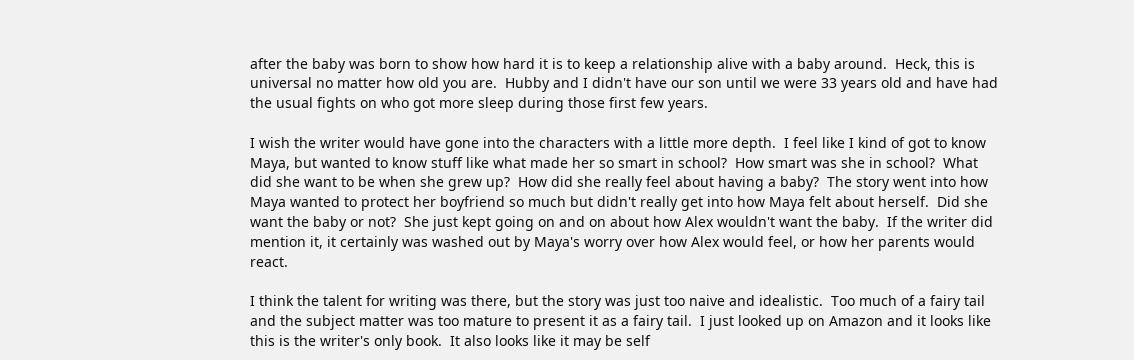after the baby was born to show how hard it is to keep a relationship alive with a baby around.  Heck, this is universal no matter how old you are.  Hubby and I didn't have our son until we were 33 years old and have had the usual fights on who got more sleep during those first few years.

I wish the writer would have gone into the characters with a little more depth.  I feel like I kind of got to know Maya, but wanted to know stuff like what made her so smart in school?  How smart was she in school?  What did she want to be when she grew up?  How did she really feel about having a baby?  The story went into how Maya wanted to protect her boyfriend so much but didn't really get into how Maya felt about herself.  Did she want the baby or not?  She just kept going on and on about how Alex wouldn't want the baby.  If the writer did mention it, it certainly was washed out by Maya's worry over how Alex would feel, or how her parents would react.

I think the talent for writing was there, but the story was just too naive and idealistic.  Too much of a fairy tail and the subject matter was too mature to present it as a fairy tail.  I just looked up on Amazon and it looks like this is the writer's only book.  It also looks like it may be self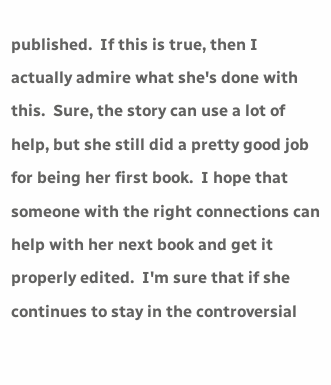published.  If this is true, then I actually admire what she's done with this.  Sure, the story can use a lot of help, but she still did a pretty good job for being her first book.  I hope that someone with the right connections can help with her next book and get it properly edited.  I'm sure that if she continues to stay in the controversial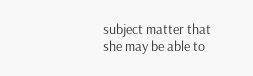subject matter that she may be able to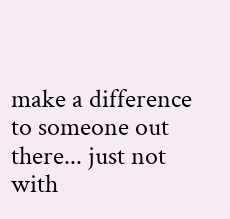make a difference to someone out there... just not with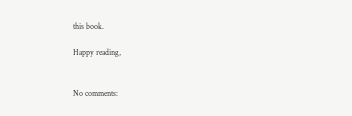this book.

Happy reading,


No comments: